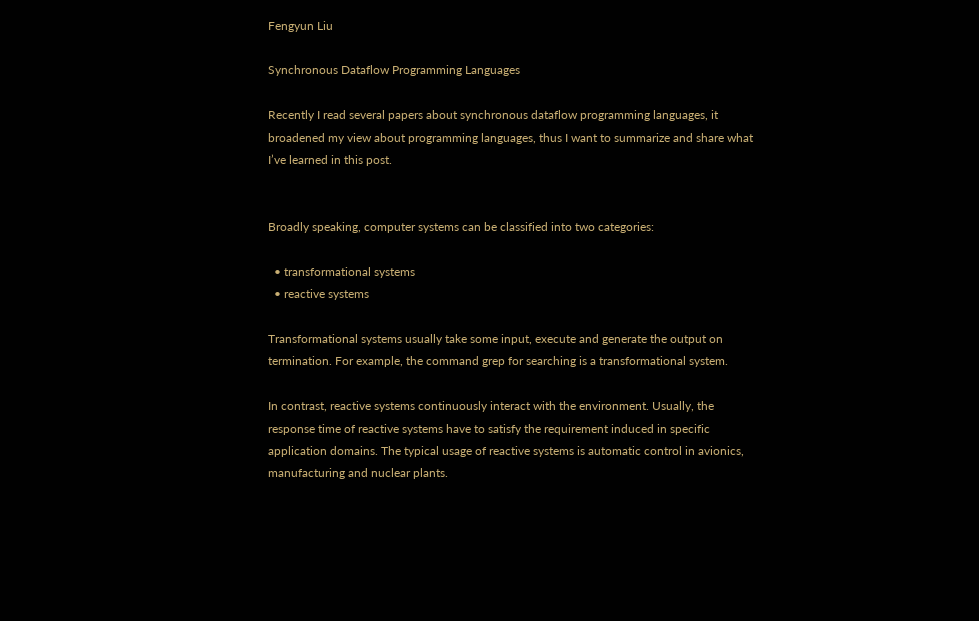Fengyun Liu

Synchronous Dataflow Programming Languages

Recently I read several papers about synchronous dataflow programming languages, it broadened my view about programming languages, thus I want to summarize and share what I’ve learned in this post.


Broadly speaking, computer systems can be classified into two categories:

  • transformational systems
  • reactive systems

Transformational systems usually take some input, execute and generate the output on termination. For example, the command grep for searching is a transformational system.

In contrast, reactive systems continuously interact with the environment. Usually, the response time of reactive systems have to satisfy the requirement induced in specific application domains. The typical usage of reactive systems is automatic control in avionics, manufacturing and nuclear plants.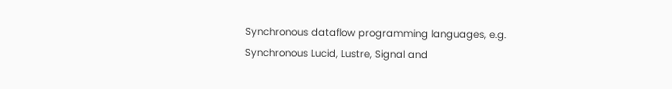Synchronous dataflow programming languages, e.g. Synchronous Lucid, Lustre, Signal and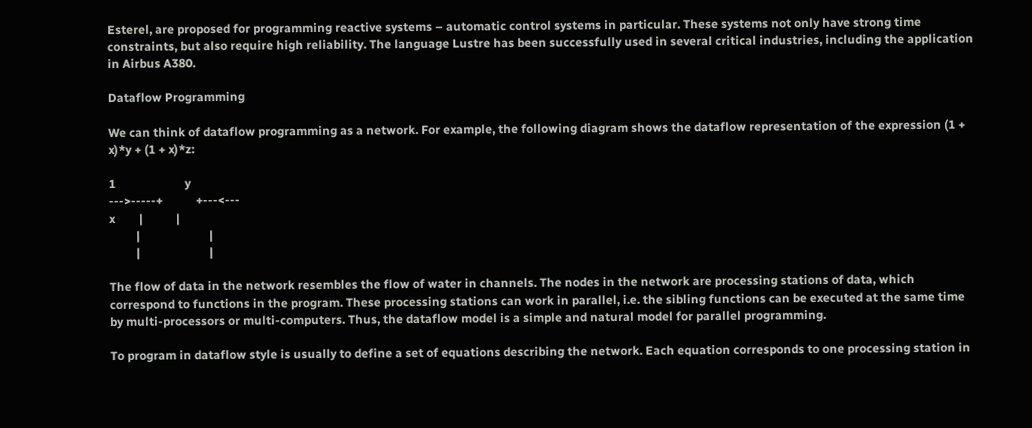Esterel, are proposed for programming reactive systems – automatic control systems in particular. These systems not only have strong time constraints, but also require high reliability. The language Lustre has been successfully used in several critical industries, including the application in Airbus A380.

Dataflow Programming

We can think of dataflow programming as a network. For example, the following diagram shows the dataflow representation of the expression (1 + x)*y + (1 + x)*z:

1                       y
--->-----+           +---<---
x        |           |
         |                       |
         |                       |

The flow of data in the network resembles the flow of water in channels. The nodes in the network are processing stations of data, which correspond to functions in the program. These processing stations can work in parallel, i.e. the sibling functions can be executed at the same time by multi-processors or multi-computers. Thus, the dataflow model is a simple and natural model for parallel programming.

To program in dataflow style is usually to define a set of equations describing the network. Each equation corresponds to one processing station in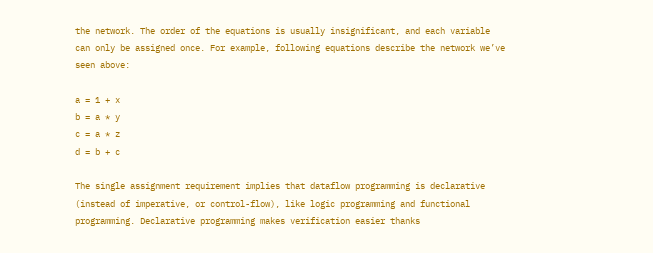the network. The order of the equations is usually insignificant, and each variable can only be assigned once. For example, following equations describe the network we’ve seen above:

a = 1 + x
b = a * y
c = a * z
d = b + c

The single assignment requirement implies that dataflow programming is declarative (instead of imperative, or control-flow), like logic programming and functional programming. Declarative programming makes verification easier thanks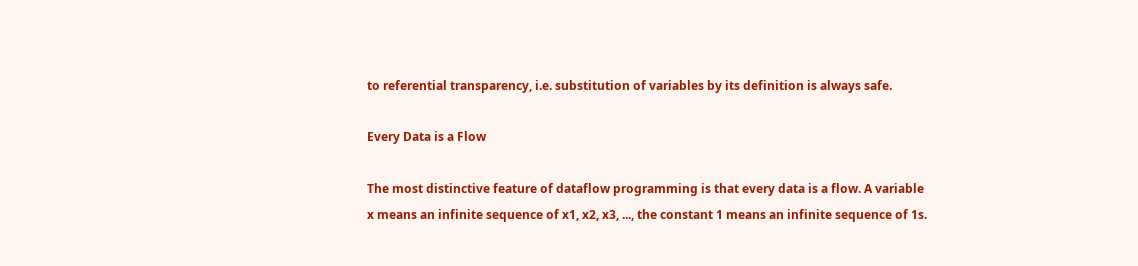to referential transparency, i.e. substitution of variables by its definition is always safe.

Every Data is a Flow

The most distinctive feature of dataflow programming is that every data is a flow. A variable x means an infinite sequence of x1, x2, x3, ..., the constant 1 means an infinite sequence of 1s.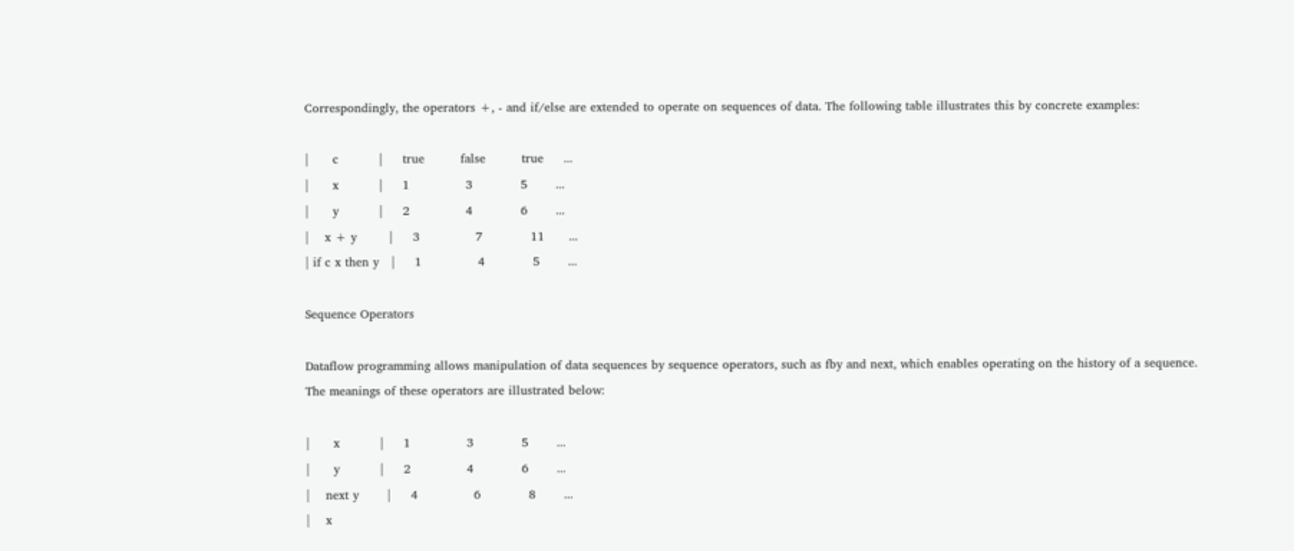Correspondingly, the operators +, - and if/else are extended to operate on sequences of data. The following table illustrates this by concrete examples:

|      c          |     true         false         true     ...
|      x          |     1              3            5       ...
|      y          |     2              4            6       ...
|    x + y        |     3              7            11      ...
| if c x then y   |     1              4            5       ...

Sequence Operators

Dataflow programming allows manipulation of data sequences by sequence operators, such as fby and next, which enables operating on the history of a sequence. The meanings of these operators are illustrated below:

|      x          |     1              3            5       ...
|      y          |     2              4            6       ...
|    next y       |     4              6            8       ...
|    x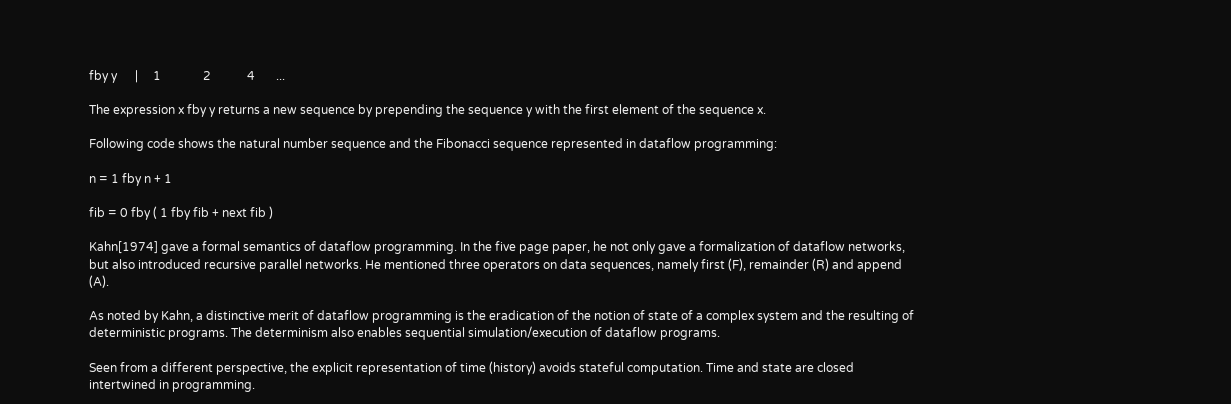fby y      |     1              2            4       ...

The expression x fby y returns a new sequence by prepending the sequence y with the first element of the sequence x.

Following code shows the natural number sequence and the Fibonacci sequence represented in dataflow programming:

n = 1 fby n + 1

fib = 0 fby ( 1 fby fib + next fib )

Kahn[1974] gave a formal semantics of dataflow programming. In the five page paper, he not only gave a formalization of dataflow networks, but also introduced recursive parallel networks. He mentioned three operators on data sequences, namely first (F), remainder (R) and append (A).

As noted by Kahn, a distinctive merit of dataflow programming is the eradication of the notion of state of a complex system and the resulting of deterministic programs. The determinism also enables sequential simulation/execution of dataflow programs.

Seen from a different perspective, the explicit representation of time (history) avoids stateful computation. Time and state are closed intertwined in programming.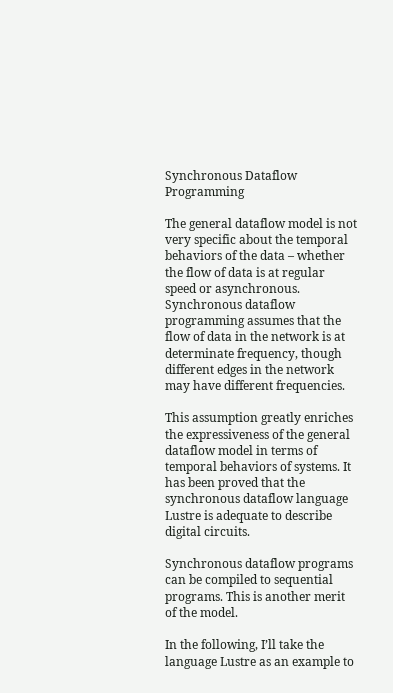Synchronous Dataflow Programming

The general dataflow model is not very specific about the temporal behaviors of the data – whether the flow of data is at regular speed or asynchronous. Synchronous dataflow programming assumes that the flow of data in the network is at determinate frequency, though different edges in the network may have different frequencies.

This assumption greatly enriches the expressiveness of the general dataflow model in terms of temporal behaviors of systems. It has been proved that the synchronous dataflow language Lustre is adequate to describe digital circuits.

Synchronous dataflow programs can be compiled to sequential programs. This is another merit of the model.

In the following, I’ll take the language Lustre as an example to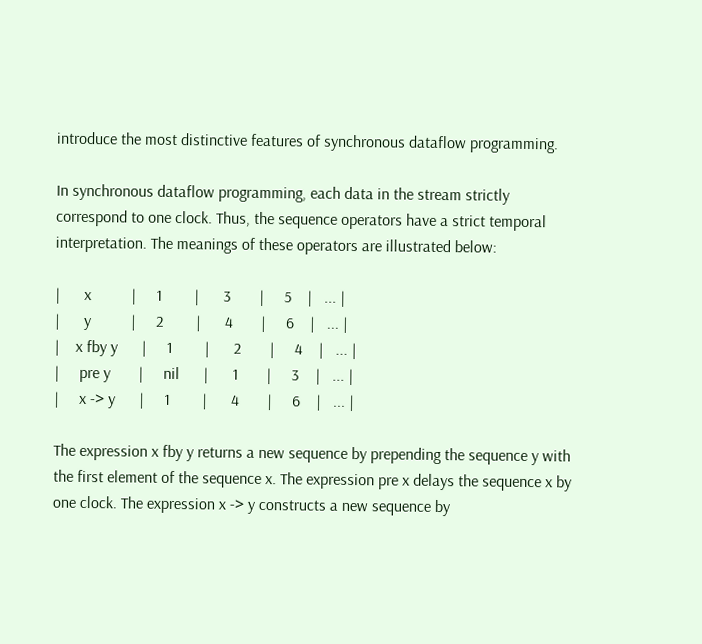introduce the most distinctive features of synchronous dataflow programming.

In synchronous dataflow programming, each data in the stream strictly correspond to one clock. Thus, the sequence operators have a strict temporal interpretation. The meanings of these operators are illustrated below:

|      x          |     1        |      3       |     5    |   ... |
|      y          |     2        |      4       |     6    |   ... |
|    x fby y      |     1        |      2       |     4    |   ... |
|     pre y       |     nil      |      1       |     3    |   ... |
|     x -> y      |     1        |      4       |     6    |   ... |

The expression x fby y returns a new sequence by prepending the sequence y with the first element of the sequence x. The expression pre x delays the sequence x by one clock. The expression x -> y constructs a new sequence by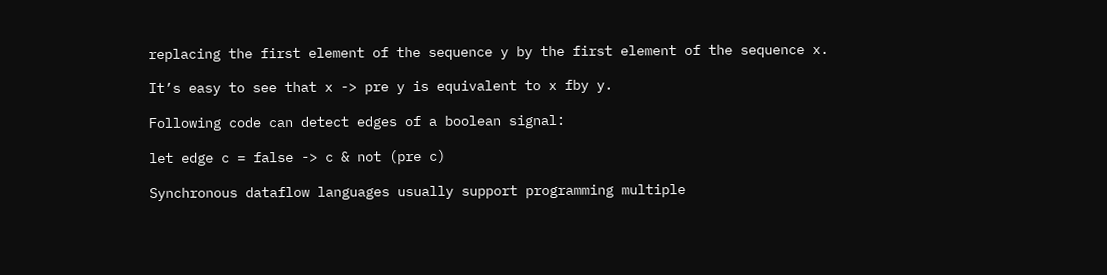replacing the first element of the sequence y by the first element of the sequence x.

It’s easy to see that x -> pre y is equivalent to x fby y.

Following code can detect edges of a boolean signal:

let edge c = false -> c & not (pre c)

Synchronous dataflow languages usually support programming multiple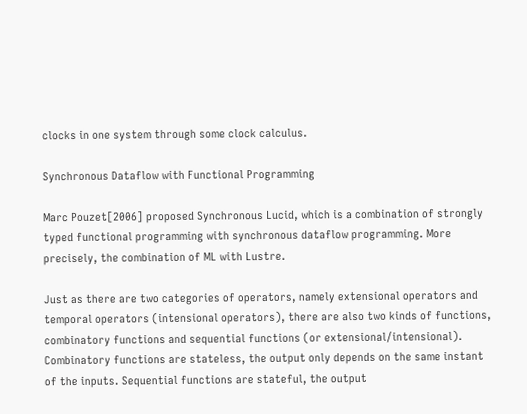clocks in one system through some clock calculus.

Synchronous Dataflow with Functional Programming

Marc Pouzet[2006] proposed Synchronous Lucid, which is a combination of strongly typed functional programming with synchronous dataflow programming. More precisely, the combination of ML with Lustre.

Just as there are two categories of operators, namely extensional operators and temporal operators (intensional operators), there are also two kinds of functions, combinatory functions and sequential functions (or extensional/intensional). Combinatory functions are stateless, the output only depends on the same instant of the inputs. Sequential functions are stateful, the output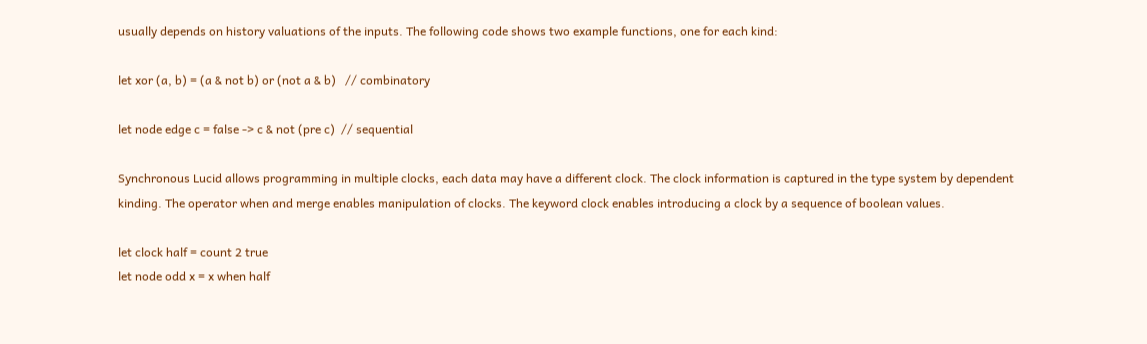usually depends on history valuations of the inputs. The following code shows two example functions, one for each kind:

let xor (a, b) = (a & not b) or (not a & b)   // combinatory

let node edge c = false -> c & not (pre c)  // sequential

Synchronous Lucid allows programming in multiple clocks, each data may have a different clock. The clock information is captured in the type system by dependent kinding. The operator when and merge enables manipulation of clocks. The keyword clock enables introducing a clock by a sequence of boolean values.

let clock half = count 2 true
let node odd x = x when half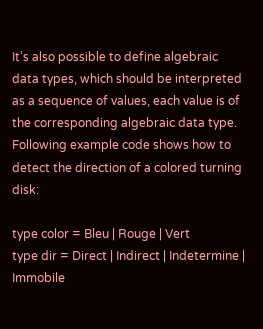It’s also possible to define algebraic data types, which should be interpreted as a sequence of values, each value is of the corresponding algebraic data type. Following example code shows how to detect the direction of a colored turning disk:

type color = Bleu | Rouge | Vert
type dir = Direct | Indirect | Indetermine | Immobile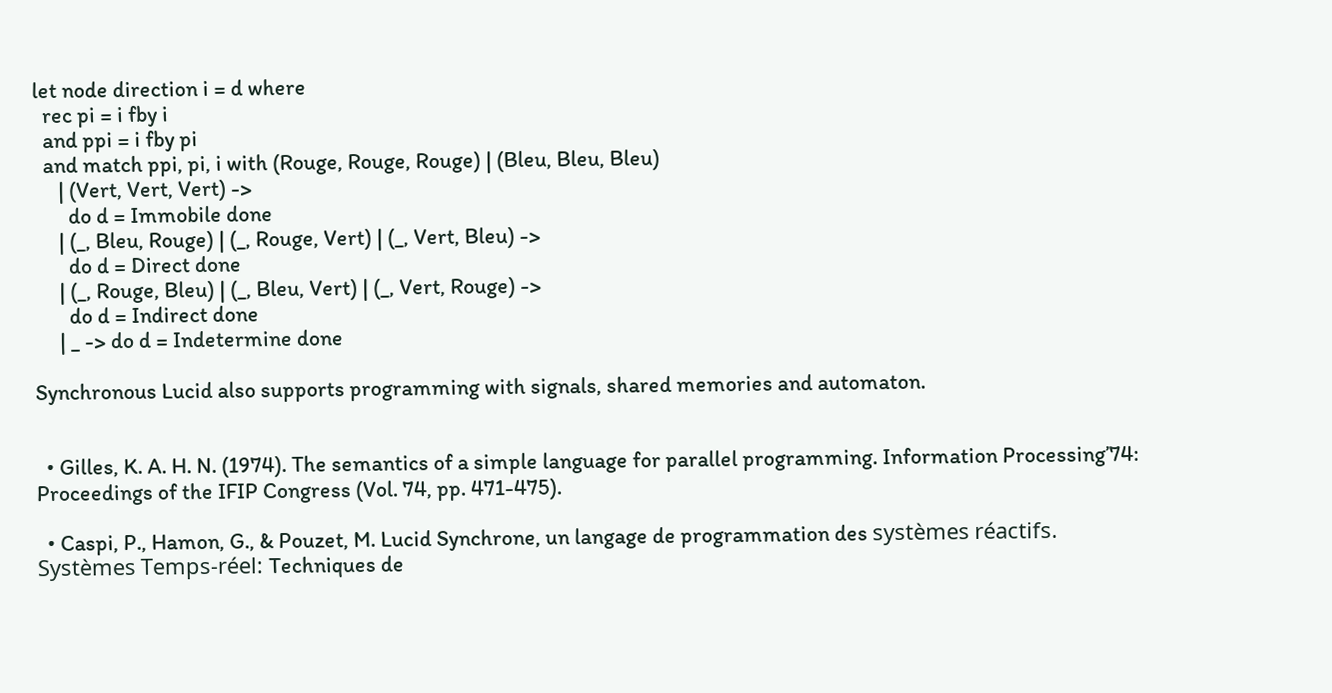let node direction i = d where
  rec pi = i fby i
  and ppi = i fby pi
  and match ppi, pi, i with (Rouge, Rouge, Rouge) | (Bleu, Bleu, Bleu)
     | (Vert, Vert, Vert) ->
       do d = Immobile done
     | (_, Bleu, Rouge) | (_, Rouge, Vert) | (_, Vert, Bleu) ->
       do d = Direct done
     | (_, Rouge, Bleu) | (_, Bleu, Vert) | (_, Vert, Rouge) ->
       do d = Indirect done
     | _ -> do d = Indetermine done

Synchronous Lucid also supports programming with signals, shared memories and automaton.


  • Gilles, K. A. H. N. (1974). The semantics of a simple language for parallel programming. Information Processing’74: Proceedings of the IFIP Congress (Vol. 74, pp. 471-475).

  • Caspi, P., Hamon, G., & Pouzet, M. Lucid Synchrone, un langage de programmation des systèmes réactifs. Systèmes Temps-réel: Techniques de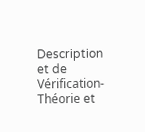Description et de Vérification-Théorie et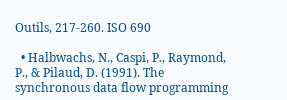Outils, 217-260. ISO 690

  • Halbwachs, N., Caspi, P., Raymond, P., & Pilaud, D. (1991). The synchronous data flow programming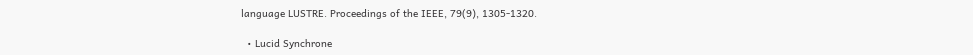language LUSTRE. Proceedings of the IEEE, 79(9), 1305-1320.

  • Lucid Synchrone